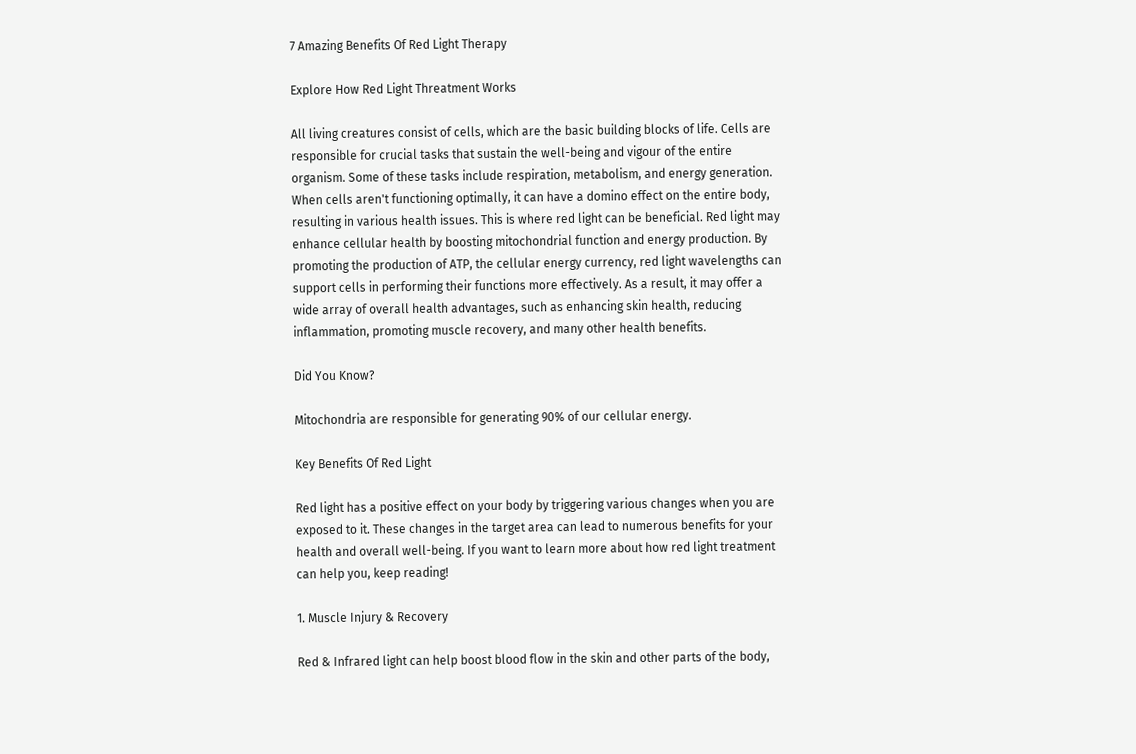7 Amazing Benefits Of Red Light Therapy

Explore How Red Light Threatment Works

All living creatures consist of cells, which are the basic building blocks of life. Cells are responsible for crucial tasks that sustain the well-being and vigour of the entire organism. Some of these tasks include respiration, metabolism, and energy generation. When cells aren't functioning optimally, it can have a domino effect on the entire body, resulting in various health issues. This is where red light can be beneficial. Red light may enhance cellular health by boosting mitochondrial function and energy production. By promoting the production of ATP, the cellular energy currency, red light wavelengths can support cells in performing their functions more effectively. As a result, it may offer a wide array of overall health advantages, such as enhancing skin health, reducing inflammation, promoting muscle recovery, and many other health benefits.

Did You Know?

Mitochondria are responsible for generating 90% of our cellular energy.

Key Benefits Of Red Light

Red light has a positive effect on your body by triggering various changes when you are exposed to it. These changes in the target area can lead to numerous benefits for your health and overall well-being. If you want to learn more about how red light treatment can help you, keep reading!

1. Muscle Injury & Recovery

Red & Infrared light can help boost blood flow in the skin and other parts of the body,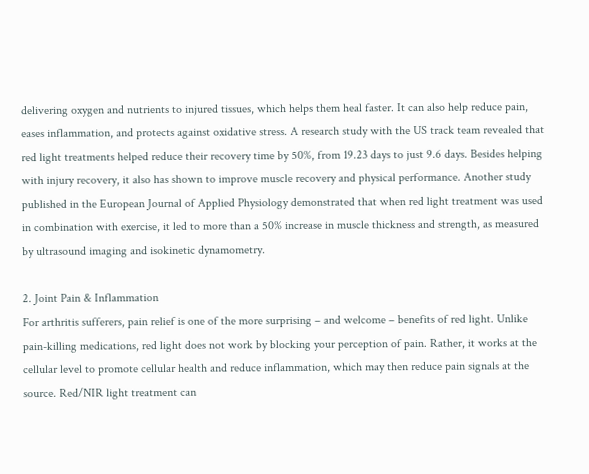delivering oxygen and nutrients to injured tissues, which helps them heal faster. It can also help reduce pain, eases inflammation, and protects against oxidative stress. A research study with the US track team revealed that red light treatments helped reduce their recovery time by 50%, from 19.23 days to just 9.6 days. Besides helping with injury recovery, it also has shown to improve muscle recovery and physical performance. Another study published in the European Journal of Applied Physiology demonstrated that when red light treatment was used in combination with exercise, it led to more than a 50% increase in muscle thickness and strength, as measured by ultrasound imaging and isokinetic dynamometry.

2. Joint Pain & Inflammation
For arthritis sufferers, pain relief is one of the more surprising – and welcome – benefits of red light. Unlike pain-killing medications, red light does not work by blocking your perception of pain. Rather, it works at the cellular level to promote cellular health and reduce inflammation, which may then reduce pain signals at the source. Red/NIR light treatment can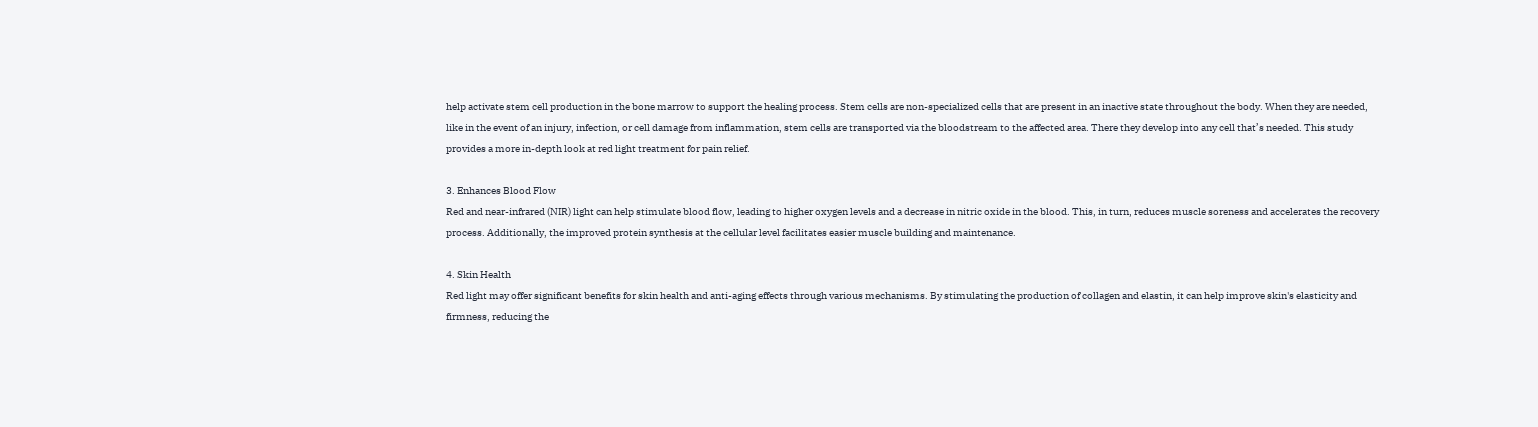help activate stem cell production in the bone marrow to support the healing process. Stem cells are non-specialized cells that are present in an inactive state throughout the body. When they are needed, like in the event of an injury, infection, or cell damage from inflammation, stem cells are transported via the bloodstream to the affected area. There they develop into any cell that’s needed. This study provides a more in-depth look at red light treatment for pain relief.

3. Enhances Blood Flow
Red and near-infrared (NIR) light can help stimulate blood flow, leading to higher oxygen levels and a decrease in nitric oxide in the blood. This, in turn, reduces muscle soreness and accelerates the recovery process. Additionally, the improved protein synthesis at the cellular level facilitates easier muscle building and maintenance.

4. Skin Health
Red light may offer significant benefits for skin health and anti-aging effects through various mechanisms. By stimulating the production of collagen and elastin, it can help improve skin's elasticity and firmness, reducing the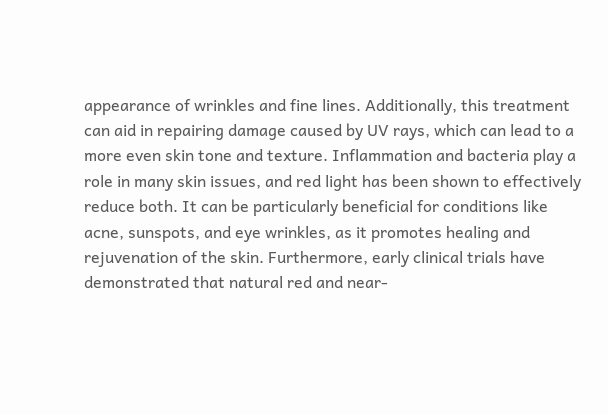appearance of wrinkles and fine lines. Additionally, this treatment can aid in repairing damage caused by UV rays, which can lead to a more even skin tone and texture. Inflammation and bacteria play a role in many skin issues, and red light has been shown to effectively reduce both. It can be particularly beneficial for conditions like acne, sunspots, and eye wrinkles, as it promotes healing and rejuvenation of the skin. Furthermore, early clinical trials have demonstrated that natural red and near-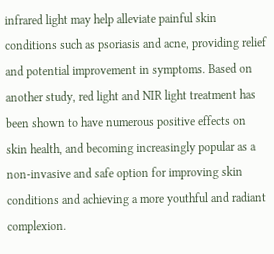infrared light may help alleviate painful skin conditions such as psoriasis and acne, providing relief and potential improvement in symptoms. Based on another study, red light and NIR light treatment has been shown to have numerous positive effects on skin health, and becoming increasingly popular as a non-invasive and safe option for improving skin conditions and achieving a more youthful and radiant complexion.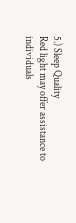5.) Sleep Quality
Red light may offer assistance to individuals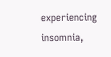experiencing insomnia,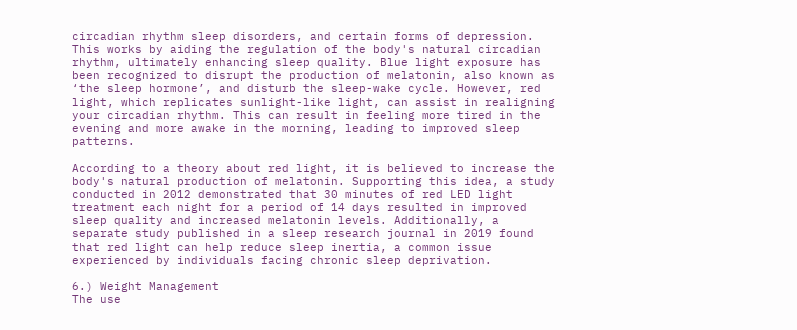circadian rhythm sleep disorders, and certain forms of depression. This works by aiding the regulation of the body's natural circadian rhythm, ultimately enhancing sleep quality. Blue light exposure has been recognized to disrupt the production of melatonin, also known as ‘the sleep hormone’, and disturb the sleep-wake cycle. However, red light, which replicates sunlight-like light, can assist in realigning your circadian rhythm. This can result in feeling more tired in the evening and more awake in the morning, leading to improved sleep patterns.

According to a theory about red light, it is believed to increase the body's natural production of melatonin. Supporting this idea, a study conducted in 2012 demonstrated that 30 minutes of red LED light treatment each night for a period of 14 days resulted in improved sleep quality and increased melatonin levels. Additionally, a separate study published in a sleep research journal in 2019 found that red light can help reduce sleep inertia, a common issue experienced by individuals facing chronic sleep deprivation.

6.) Weight Management
The use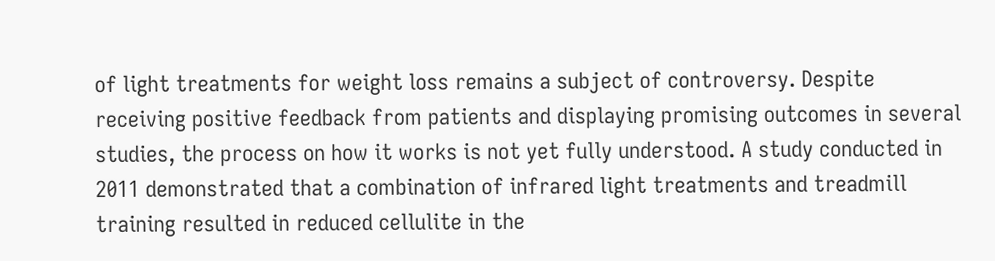of light treatments for weight loss remains a subject of controversy. Despite receiving positive feedback from patients and displaying promising outcomes in several studies, the process on how it works is not yet fully understood. A study conducted in 2011 demonstrated that a combination of infrared light treatments and treadmill training resulted in reduced cellulite in the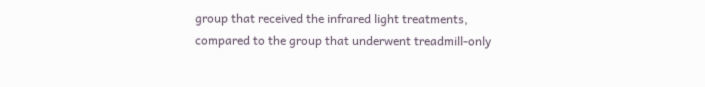group that received the infrared light treatments, compared to the group that underwent treadmill-only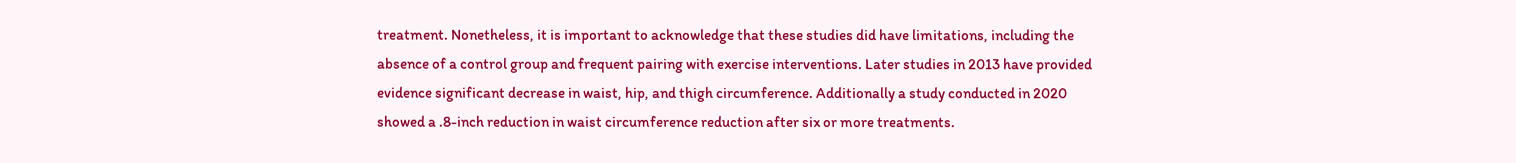treatment. Nonetheless, it is important to acknowledge that these studies did have limitations, including the absence of a control group and frequent pairing with exercise interventions. Later studies in 2013 have provided evidence significant decrease in waist, hip, and thigh circumference. Additionally a study conducted in 2020 showed a .8-inch reduction in waist circumference reduction after six or more treatments.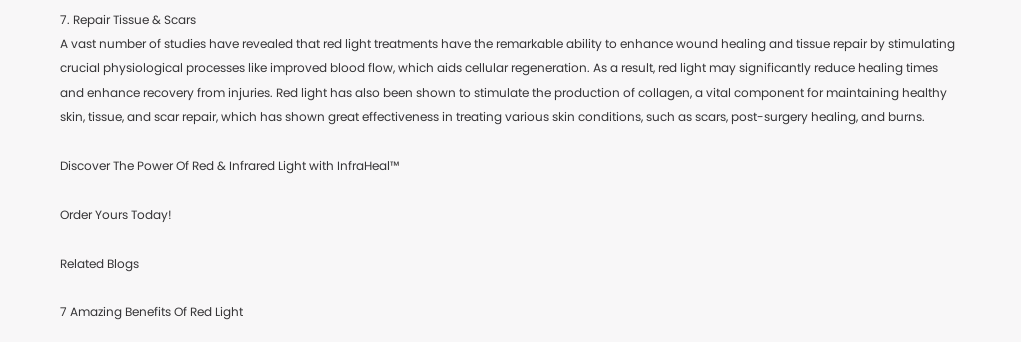7. Repair Tissue & Scars
A vast number of studies have revealed that red light treatments have the remarkable ability to enhance wound healing and tissue repair by stimulating crucial physiological processes like improved blood flow, which aids cellular regeneration. As a result, red light may significantly reduce healing times and enhance recovery from injuries. Red light has also been shown to stimulate the production of collagen, a vital component for maintaining healthy skin, tissue, and scar repair, which has shown great effectiveness in treating various skin conditions, such as scars, post-surgery healing, and burns.

Discover The Power Of Red & Infrared Light with InfraHeal™

Order Yours Today!

Related Blogs

7 Amazing Benefits Of Red Light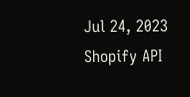Jul 24, 2023 Shopify API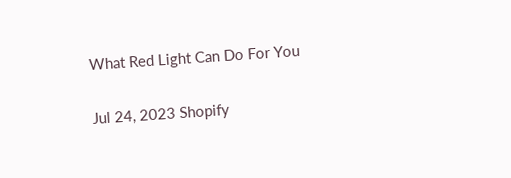What Red Light Can Do For You

Jul 24, 2023 Shopify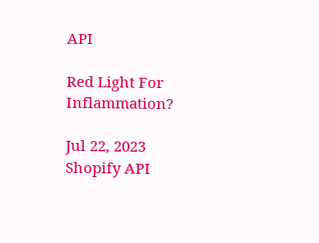API

Red Light For Inflammation?

Jul 22, 2023 Shopify API